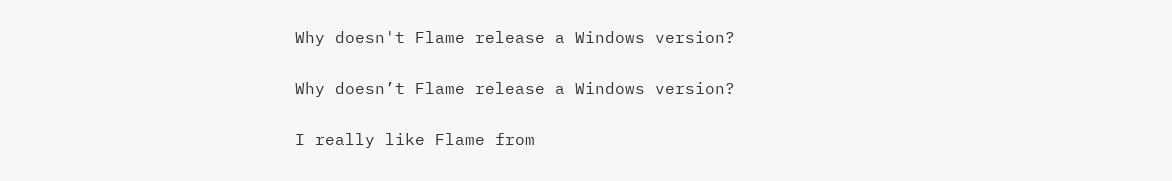Why doesn't Flame release a Windows version?

Why doesn’t Flame release a Windows version?

I really like Flame from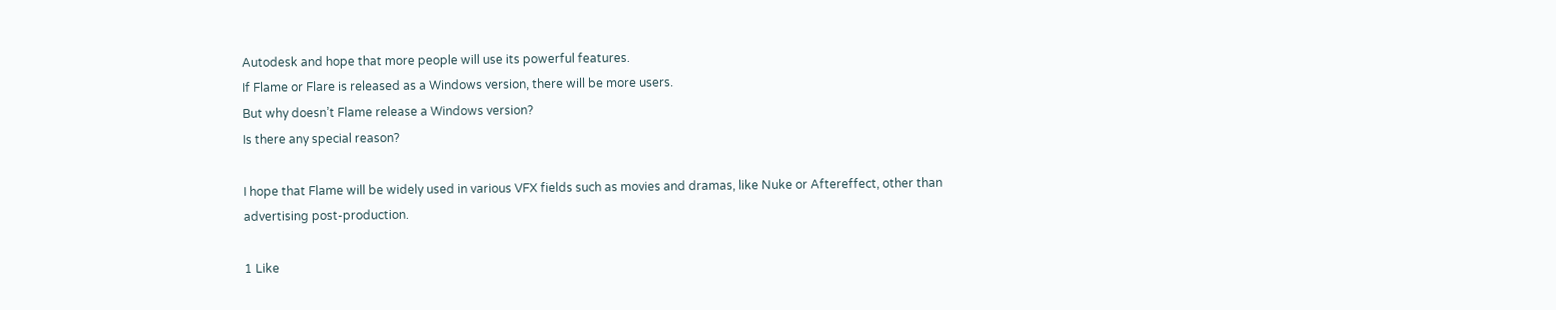Autodesk and hope that more people will use its powerful features.
If Flame or Flare is released as a Windows version, there will be more users.
But why doesn’t Flame release a Windows version?
Is there any special reason?

I hope that Flame will be widely used in various VFX fields such as movies and dramas, like Nuke or Aftereffect, other than advertising post-production.

1 Like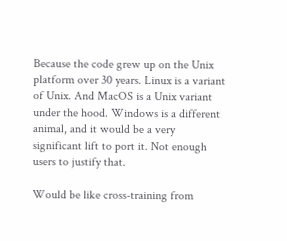Because the code grew up on the Unix platform over 30 years. Linux is a variant of Unix. And MacOS is a Unix variant under the hood. Windows is a different animal, and it would be a very significant lift to port it. Not enough users to justify that.

Would be like cross-training from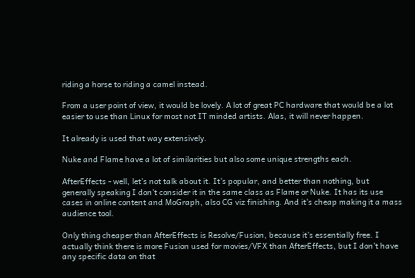riding a horse to riding a camel instead.

From a user point of view, it would be lovely. A lot of great PC hardware that would be a lot easier to use than Linux for most not IT minded artists. Alas, it will never happen.

It already is used that way extensively.

Nuke and Flame have a lot of similarities but also some unique strengths each.

AfterEffects - well, let’s not talk about it. It’s popular, and better than nothing, but generally speaking I don’t consider it in the same class as Flame or Nuke. It has its use cases in online content and MoGraph, also CG viz finishing. And it’s cheap making it a mass audience tool.

Only thing cheaper than AfterEffects is Resolve/Fusion, because it’s essentially free. I actually think there is more Fusion used for movies/VFX than AfterEffects, but I don’t have any specific data on that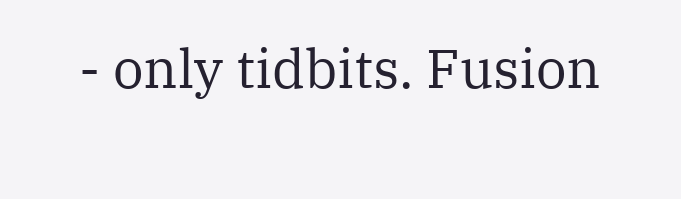- only tidbits. Fusion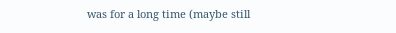was for a long time (maybe still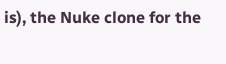is), the Nuke clone for the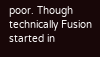poor. Though technically Fusion started in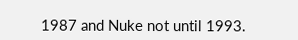1987 and Nuke not until 1993.